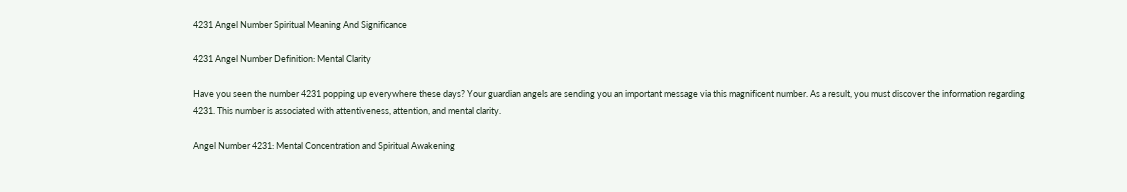4231 Angel Number Spiritual Meaning And Significance

4231 Angel Number Definition: Mental Clarity

Have you seen the number 4231 popping up everywhere these days? Your guardian angels are sending you an important message via this magnificent number. As a result, you must discover the information regarding 4231. This number is associated with attentiveness, attention, and mental clarity.

Angel Number 4231: Mental Concentration and Spiritual Awakening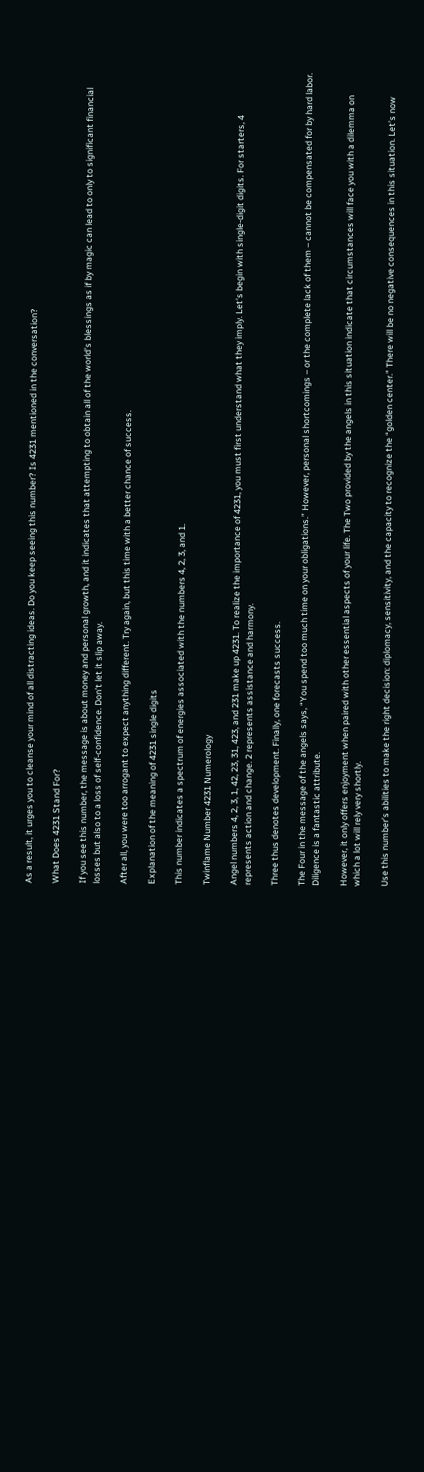As a result, it urges you to cleanse your mind of all distracting ideas. Do you keep seeing this number? Is 4231 mentioned in the conversation?

What Does 4231 Stand For?

If you see this number, the message is about money and personal growth, and it indicates that attempting to obtain all of the world’s blessings as if by magic can lead to only to significant financial losses but also to a loss of self-confidence. Don’t let it slip away.

After all, you were too arrogant to expect anything different. Try again, but this time with a better chance of success.

Explanation of the meaning of 4231 single digits

This number indicates a spectrum of energies associated with the numbers 4, 2, 3, and 1.

Twinflame Number 4231 Numerology

Angel numbers 4, 2, 3, 1, 42, 23, 31, 423, and 231 make up 4231. To realize the importance of 4231, you must first understand what they imply. Let’s begin with single-digit digits. For starters, 4 represents action and change. 2 represents assistance and harmony.

Three thus denotes development. Finally, one forecasts success.

The Four in the message of the angels says, “You spend too much time on your obligations.” However, personal shortcomings – or the complete lack of them – cannot be compensated for by hard labor. Diligence is a fantastic attribute.

However, it only offers enjoyment when paired with other essential aspects of your life. The Two provided by the angels in this situation indicate that circumstances will face you with a dilemma on which a lot will rely very shortly.

Use this number’s abilities to make the right decision: diplomacy, sensitivity, and the capacity to recognize the “golden center.” There will be no negative consequences in this situation. Let’s now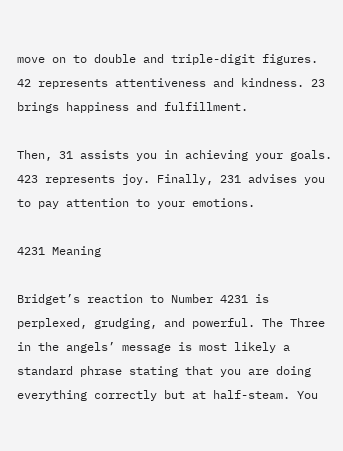move on to double and triple-digit figures. 42 represents attentiveness and kindness. 23 brings happiness and fulfillment.

Then, 31 assists you in achieving your goals. 423 represents joy. Finally, 231 advises you to pay attention to your emotions.

4231 Meaning

Bridget’s reaction to Number 4231 is perplexed, grudging, and powerful. The Three in the angels’ message is most likely a standard phrase stating that you are doing everything correctly but at half-steam. You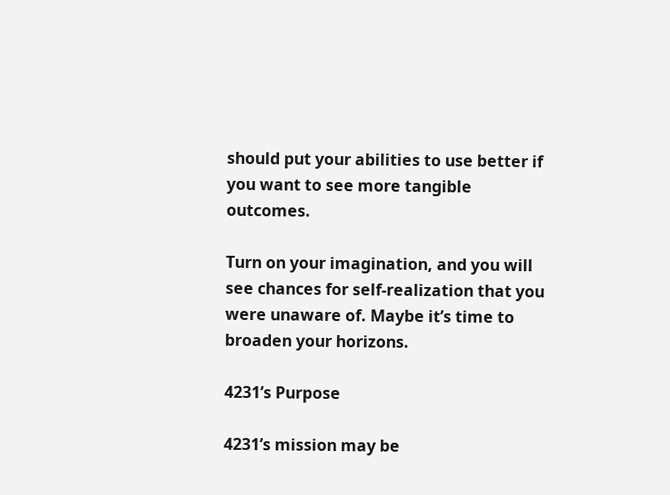should put your abilities to use better if you want to see more tangible outcomes.

Turn on your imagination, and you will see chances for self-realization that you were unaware of. Maybe it’s time to broaden your horizons.

4231’s Purpose

4231’s mission may be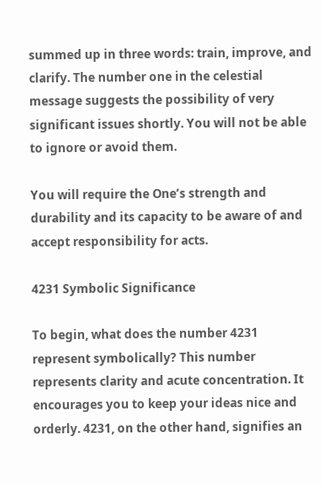summed up in three words: train, improve, and clarify. The number one in the celestial message suggests the possibility of very significant issues shortly. You will not be able to ignore or avoid them.

You will require the One’s strength and durability and its capacity to be aware of and accept responsibility for acts.

4231 Symbolic Significance

To begin, what does the number 4231 represent symbolically? This number represents clarity and acute concentration. It encourages you to keep your ideas nice and orderly. 4231, on the other hand, signifies an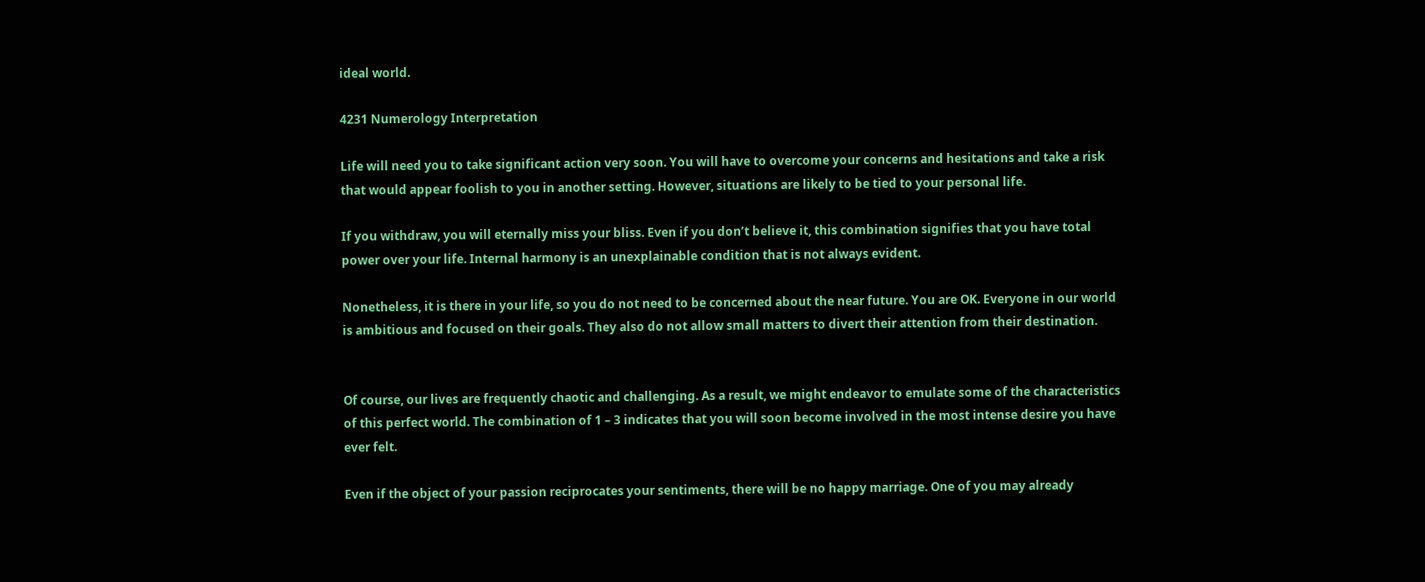ideal world.

4231 Numerology Interpretation

Life will need you to take significant action very soon. You will have to overcome your concerns and hesitations and take a risk that would appear foolish to you in another setting. However, situations are likely to be tied to your personal life.

If you withdraw, you will eternally miss your bliss. Even if you don’t believe it, this combination signifies that you have total power over your life. Internal harmony is an unexplainable condition that is not always evident.

Nonetheless, it is there in your life, so you do not need to be concerned about the near future. You are OK. Everyone in our world is ambitious and focused on their goals. They also do not allow small matters to divert their attention from their destination.


Of course, our lives are frequently chaotic and challenging. As a result, we might endeavor to emulate some of the characteristics of this perfect world. The combination of 1 – 3 indicates that you will soon become involved in the most intense desire you have ever felt.

Even if the object of your passion reciprocates your sentiments, there will be no happy marriage. One of you may already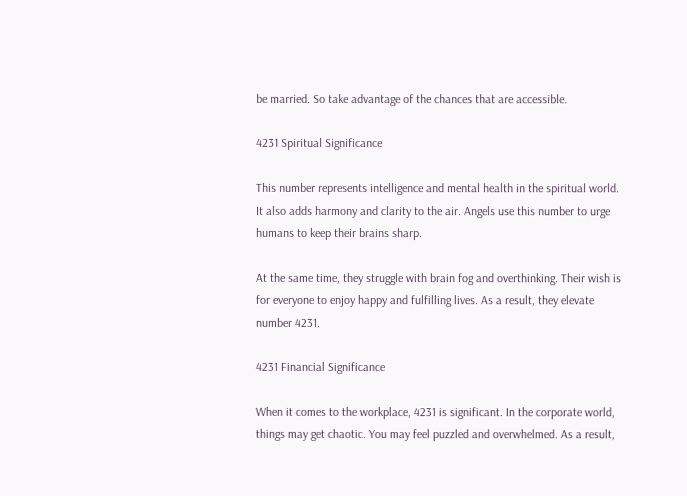be married. So take advantage of the chances that are accessible.

4231 Spiritual Significance

This number represents intelligence and mental health in the spiritual world. It also adds harmony and clarity to the air. Angels use this number to urge humans to keep their brains sharp.

At the same time, they struggle with brain fog and overthinking. Their wish is for everyone to enjoy happy and fulfilling lives. As a result, they elevate number 4231.

4231 Financial Significance

When it comes to the workplace, 4231 is significant. In the corporate world, things may get chaotic. You may feel puzzled and overwhelmed. As a result,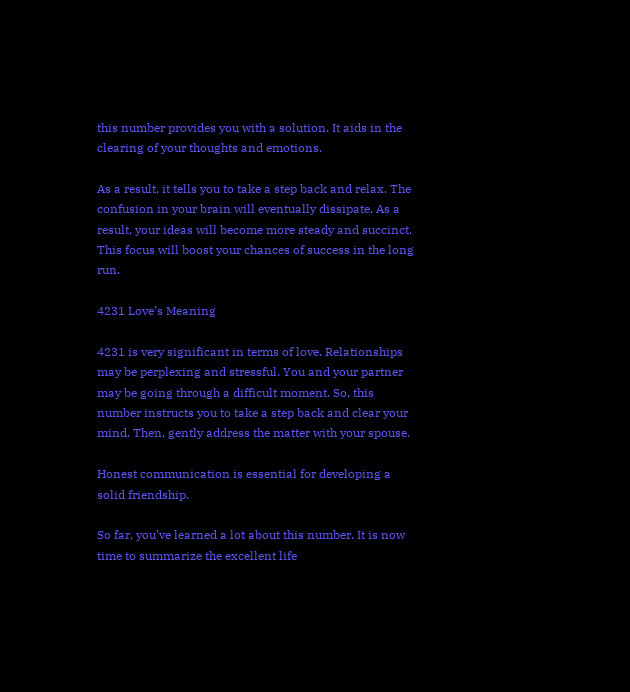this number provides you with a solution. It aids in the clearing of your thoughts and emotions.

As a result, it tells you to take a step back and relax. The confusion in your brain will eventually dissipate. As a result, your ideas will become more steady and succinct. This focus will boost your chances of success in the long run.

4231 Love’s Meaning

4231 is very significant in terms of love. Relationships may be perplexing and stressful. You and your partner may be going through a difficult moment. So, this number instructs you to take a step back and clear your mind. Then, gently address the matter with your spouse.

Honest communication is essential for developing a solid friendship.

So far, you’ve learned a lot about this number. It is now time to summarize the excellent life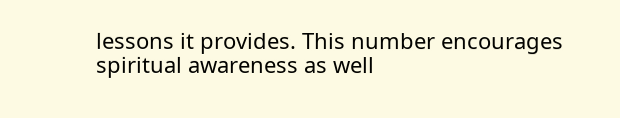lessons it provides. This number encourages spiritual awareness as well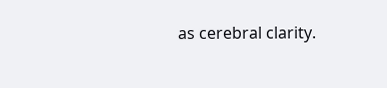as cerebral clarity.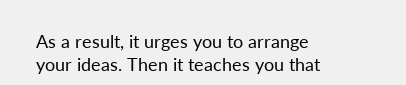As a result, it urges you to arrange your ideas. Then it teaches you that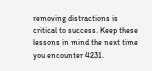removing distractions is critical to success. Keep these lessons in mind the next time you encounter 4231.